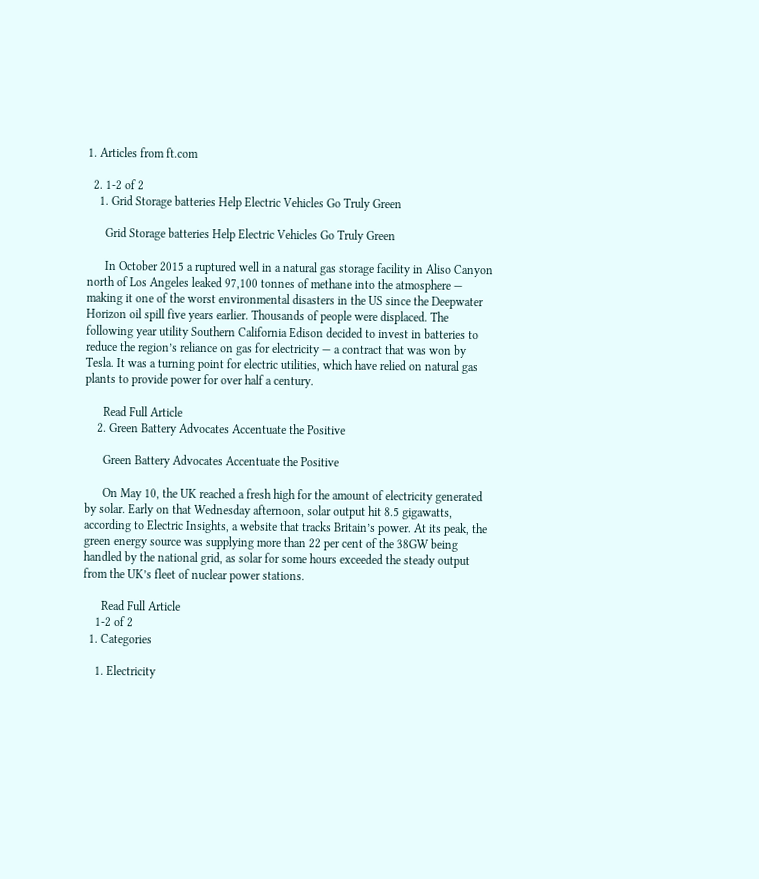1. Articles from ft.com

  2. 1-2 of 2
    1. Grid Storage batteries Help Electric Vehicles Go Truly Green

      Grid Storage batteries Help Electric Vehicles Go Truly Green

      In October 2015 a ruptured well in a natural gas storage facility in Aliso Canyon north of Los Angeles leaked 97,100 tonnes of methane into the atmosphere — making it one of the worst environmental disasters in the US since the Deepwater Horizon oil spill five years earlier. Thousands of people were displaced. The following year utility Southern California Edison decided to invest in batteries to reduce the region’s reliance on gas for electricity — a contract that was won by Tesla. It was a turning point for electric utilities, which have relied on natural gas plants to provide power for over half a century.

      Read Full Article
    2. Green Battery Advocates Accentuate the Positive

      Green Battery Advocates Accentuate the Positive

      On May 10, the UK reached a fresh high for the amount of electricity generated by solar. Early on that Wednesday afternoon, solar output hit 8.5 gigawatts, according to Electric Insights, a website that tracks Britain’s power. At its peak, the green energy source was supplying more than 22 per cent of the 38GW being handled by the national grid, as solar for some hours exceeded the steady output from the UK’s fleet of nuclear power stations.

      Read Full Article
    1-2 of 2
  1. Categories

    1. Electricity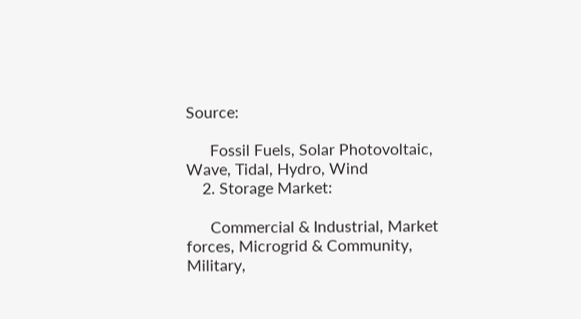Source:

      Fossil Fuels, Solar Photovoltaic, Wave, Tidal, Hydro, Wind
    2. Storage Market:

      Commercial & Industrial, Market forces, Microgrid & Community, Military,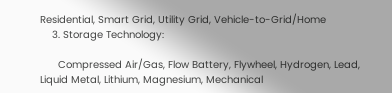Residential, Smart Grid, Utility Grid, Vehicle-to-Grid/Home
    3. Storage Technology:

      Compressed Air/Gas, Flow Battery, Flywheel, Hydrogen, Lead, Liquid Metal, Lithium, Magnesium, Mechanical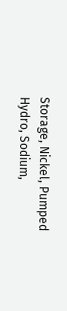Storage, Nickel, Pumped Hydro, Sodium,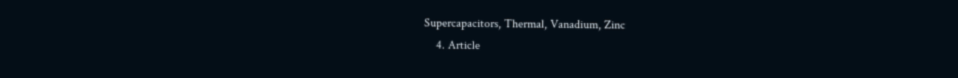Supercapacitors, Thermal, Vanadium, Zinc
    4. Article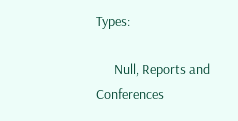Types:

      Null, Reports and Conferences